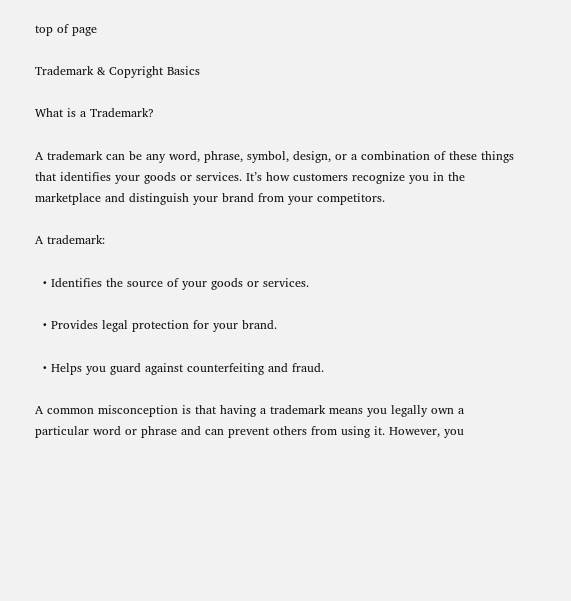top of page

Trademark & Copyright Basics

What is a Trademark?

A trademark can be any word, phrase, symbol, design, or a combination of these things that identifies your goods or services. It’s how customers recognize you in the marketplace and distinguish your brand from your competitors.

A trademark:

  • Identifies the source of your goods or services.

  • Provides legal protection for your brand.

  • Helps you guard against counterfeiting and fraud.

A common misconception is that having a trademark means you legally own a particular word or phrase and can prevent others from using it. However, you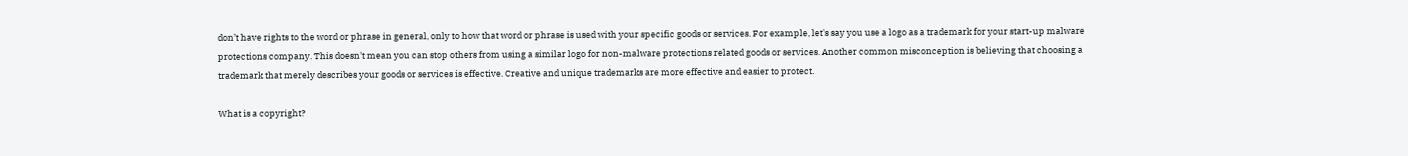don’t have rights to the word or phrase in general, only to how that word or phrase is used with your specific goods or services. For example, let's say you use a logo as a trademark for your start-up malware protections company. This doesn't mean you can stop others from using a similar logo for non-malware protections related goods or services. Another common misconception is believing that choosing a trademark that merely describes your goods or services is effective. Creative and unique trademarks are more effective and easier to protect.

What is a copyright?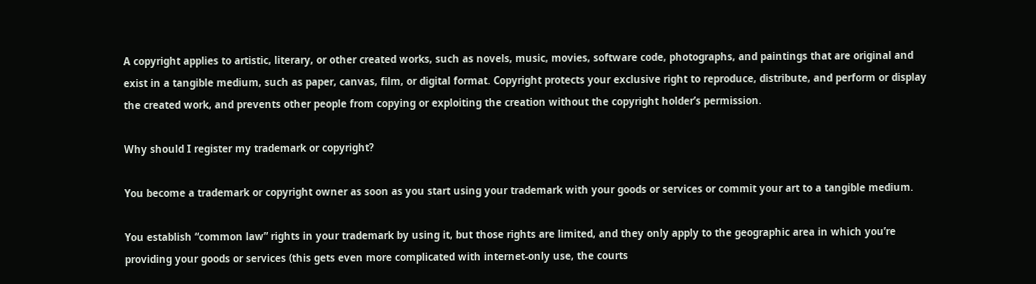A copyright applies to artistic, literary, or other created works, such as novels, music, movies, software code, photographs, and paintings that are original and exist in a tangible medium, such as paper, canvas, film, or digital format. Copyright protects your exclusive right to reproduce, distribute, and perform or display the created work, and prevents other people from copying or exploiting the creation without the copyright holder’s permission.

Why should I register my trademark or copyright?

You become a trademark or copyright owner as soon as you start using your trademark with your goods or services or commit your art to a tangible medium.

You establish “common law” rights in your trademark by using it, but those rights are limited, and they only apply to the geographic area in which you’re providing your goods or services (this gets even more complicated with internet-only use, the courts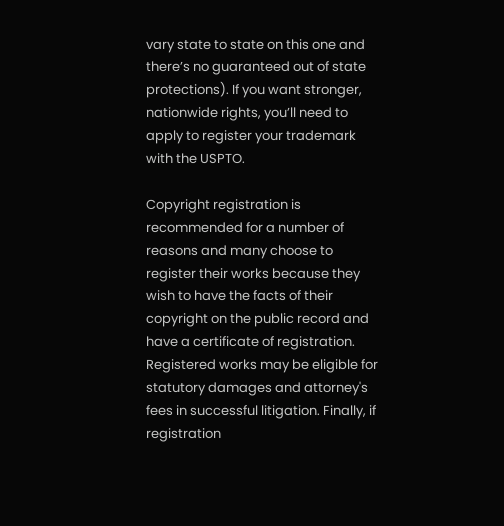vary state to state on this one and there’s no guaranteed out of state protections). If you want stronger, nationwide rights, you’ll need to apply to register your trademark with the USPTO.

Copyright registration is recommended for a number of reasons and many choose to register their works because they wish to have the facts of their copyright on the public record and have a certificate of registration. Registered works may be eligible for statutory damages and attorney's fees in successful litigation. Finally, if registration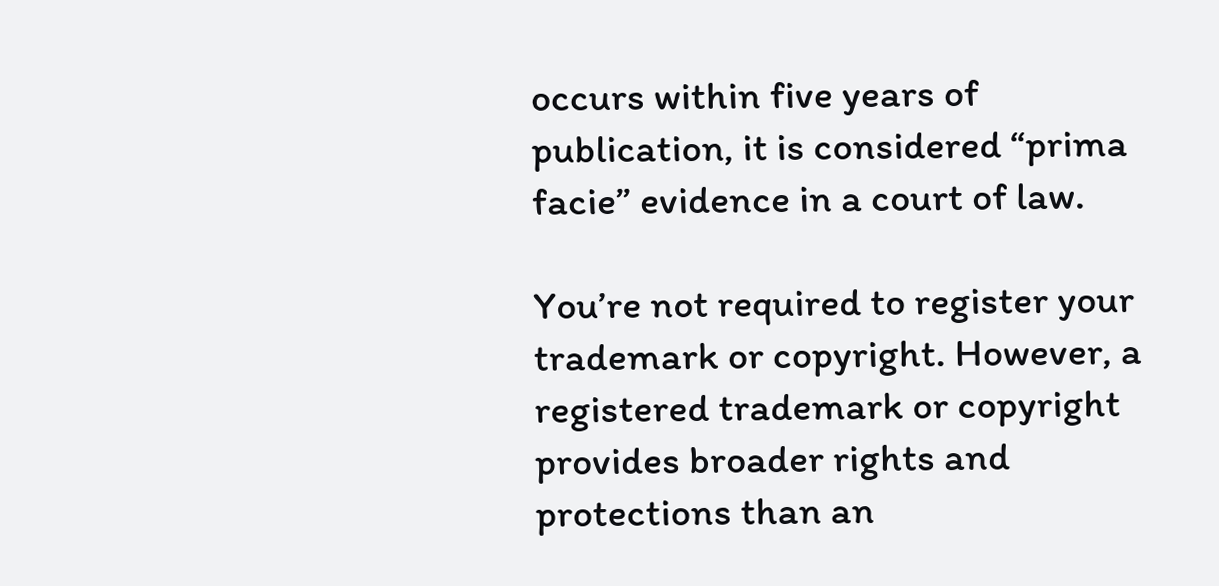occurs within five years of publication, it is considered “prima facie” evidence in a court of law.

You’re not required to register your trademark or copyright. However, a registered trademark or copyright provides broader rights and protections than an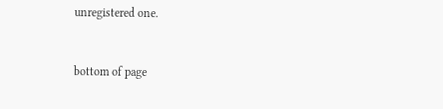unregistered one.


bottom of page